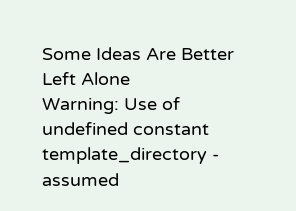Some Ideas Are Better Left Alone
Warning: Use of undefined constant template_directory - assumed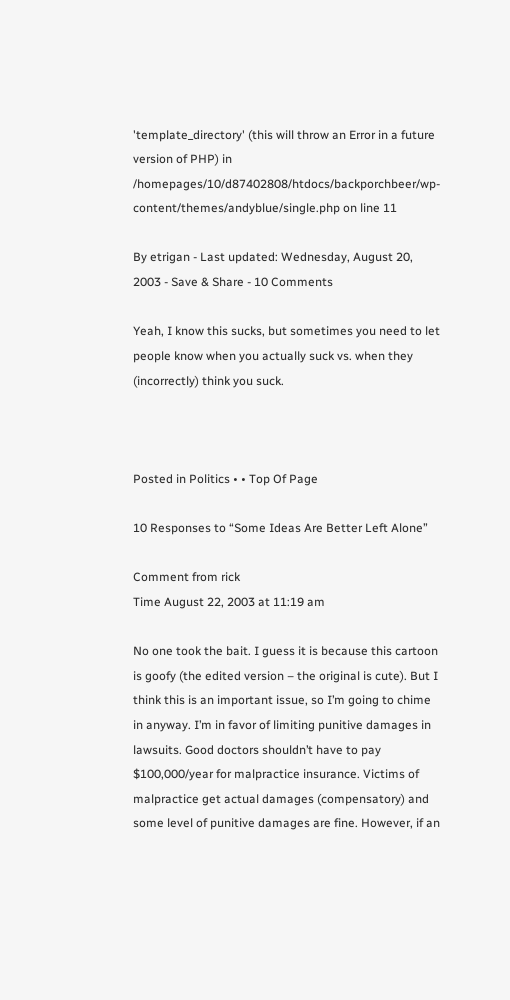'template_directory' (this will throw an Error in a future version of PHP) in /homepages/10/d87402808/htdocs/backporchbeer/wp-content/themes/andyblue/single.php on line 11

By etrigan - Last updated: Wednesday, August 20, 2003 - Save & Share - 10 Comments

Yeah, I know this sucks, but sometimes you need to let people know when you actually suck vs. when they (incorrectly) think you suck.



Posted in Politics • • Top Of Page

10 Responses to “Some Ideas Are Better Left Alone”

Comment from rick
Time August 22, 2003 at 11:19 am

No one took the bait. I guess it is because this cartoon is goofy (the edited version – the original is cute). But I think this is an important issue, so I’m going to chime in anyway. I’m in favor of limiting punitive damages in lawsuits. Good doctors shouldn’t have to pay $100,000/year for malpractice insurance. Victims of malpractice get actual damages (compensatory) and some level of punitive damages are fine. However, if an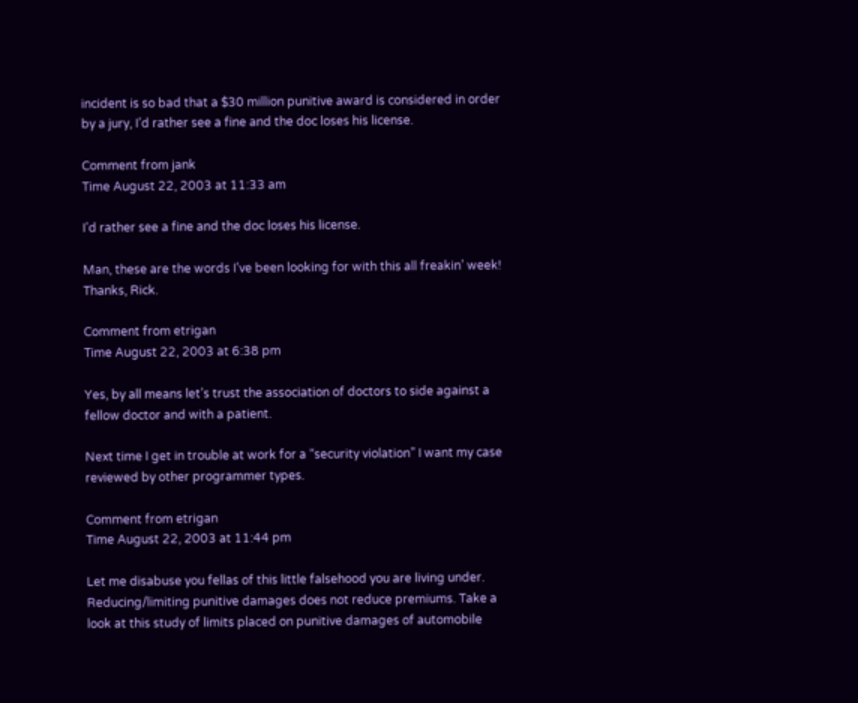incident is so bad that a $30 million punitive award is considered in order by a jury, I’d rather see a fine and the doc loses his license.

Comment from jank
Time August 22, 2003 at 11:33 am

I’d rather see a fine and the doc loses his license.

Man, these are the words I’ve been looking for with this all freakin’ week! Thanks, Rick.

Comment from etrigan
Time August 22, 2003 at 6:38 pm

Yes, by all means let’s trust the association of doctors to side against a fellow doctor and with a patient.

Next time I get in trouble at work for a “security violation” I want my case reviewed by other programmer types.

Comment from etrigan
Time August 22, 2003 at 11:44 pm

Let me disabuse you fellas of this little falsehood you are living under. Reducing/limiting punitive damages does not reduce premiums. Take a look at this study of limits placed on punitive damages of automobile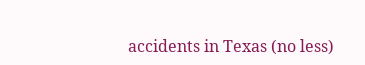accidents in Texas (no less)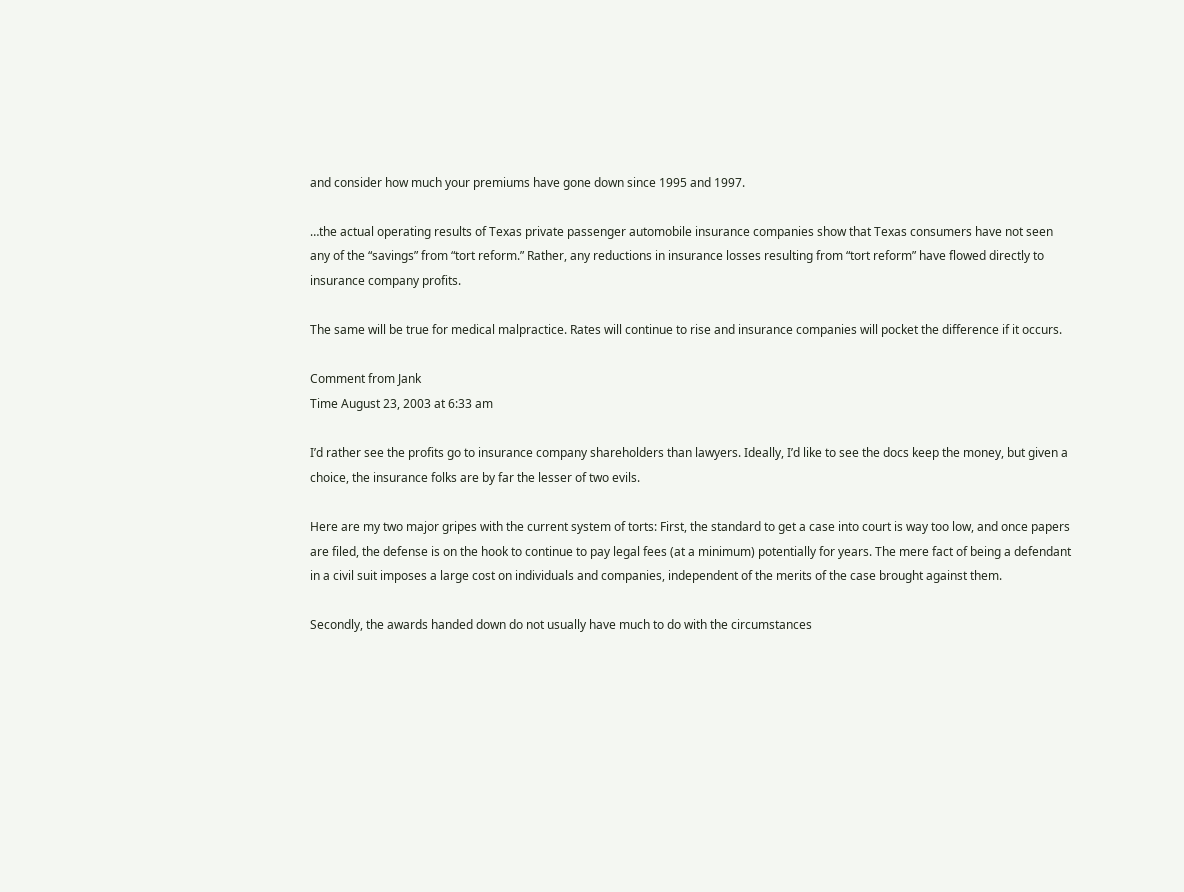and consider how much your premiums have gone down since 1995 and 1997.

…the actual operating results of Texas private passenger automobile insurance companies show that Texas consumers have not seen any of the “savings” from “tort reform.” Rather, any reductions in insurance losses resulting from “tort reform” have flowed directly to insurance company profits.

The same will be true for medical malpractice. Rates will continue to rise and insurance companies will pocket the difference if it occurs.

Comment from Jank
Time August 23, 2003 at 6:33 am

I’d rather see the profits go to insurance company shareholders than lawyers. Ideally, I’d like to see the docs keep the money, but given a choice, the insurance folks are by far the lesser of two evils.

Here are my two major gripes with the current system of torts: First, the standard to get a case into court is way too low, and once papers are filed, the defense is on the hook to continue to pay legal fees (at a minimum) potentially for years. The mere fact of being a defendant in a civil suit imposes a large cost on individuals and companies, independent of the merits of the case brought against them.

Secondly, the awards handed down do not usually have much to do with the circumstances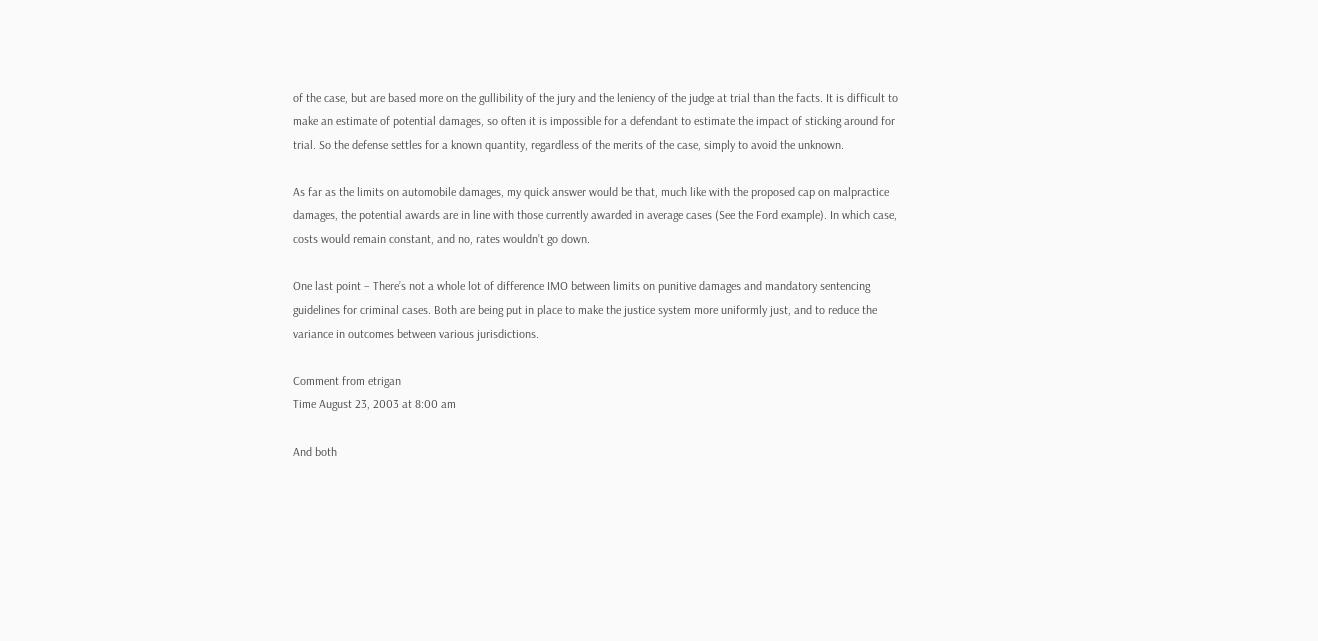of the case, but are based more on the gullibility of the jury and the leniency of the judge at trial than the facts. It is difficult to make an estimate of potential damages, so often it is impossible for a defendant to estimate the impact of sticking around for trial. So the defense settles for a known quantity, regardless of the merits of the case, simply to avoid the unknown.

As far as the limits on automobile damages, my quick answer would be that, much like with the proposed cap on malpractice damages, the potential awards are in line with those currently awarded in average cases (See the Ford example). In which case, costs would remain constant, and no, rates wouldn’t go down.

One last point – There’s not a whole lot of difference IMO between limits on punitive damages and mandatory sentencing guidelines for criminal cases. Both are being put in place to make the justice system more uniformly just, and to reduce the variance in outcomes between various jurisdictions.

Comment from etrigan
Time August 23, 2003 at 8:00 am

And both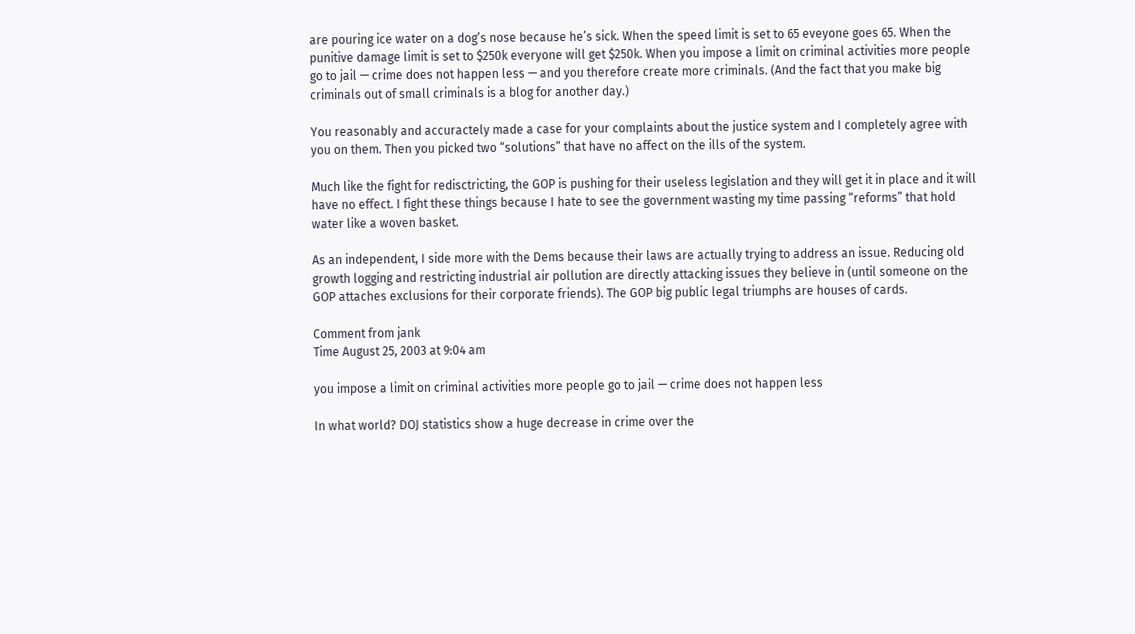are pouring ice water on a dog’s nose because he’s sick. When the speed limit is set to 65 eveyone goes 65. When the punitive damage limit is set to $250k everyone will get $250k. When you impose a limit on criminal activities more people go to jail — crime does not happen less — and you therefore create more criminals. (And the fact that you make big criminals out of small criminals is a blog for another day.)

You reasonably and accuractely made a case for your complaints about the justice system and I completely agree with you on them. Then you picked two “solutions” that have no affect on the ills of the system.

Much like the fight for redisctricting, the GOP is pushing for their useless legislation and they will get it in place and it will have no effect. I fight these things because I hate to see the government wasting my time passing “reforms” that hold water like a woven basket.

As an independent, I side more with the Dems because their laws are actually trying to address an issue. Reducing old growth logging and restricting industrial air pollution are directly attacking issues they believe in (until someone on the GOP attaches exclusions for their corporate friends). The GOP big public legal triumphs are houses of cards.

Comment from jank
Time August 25, 2003 at 9:04 am

you impose a limit on criminal activities more people go to jail — crime does not happen less

In what world? DOJ statistics show a huge decrease in crime over the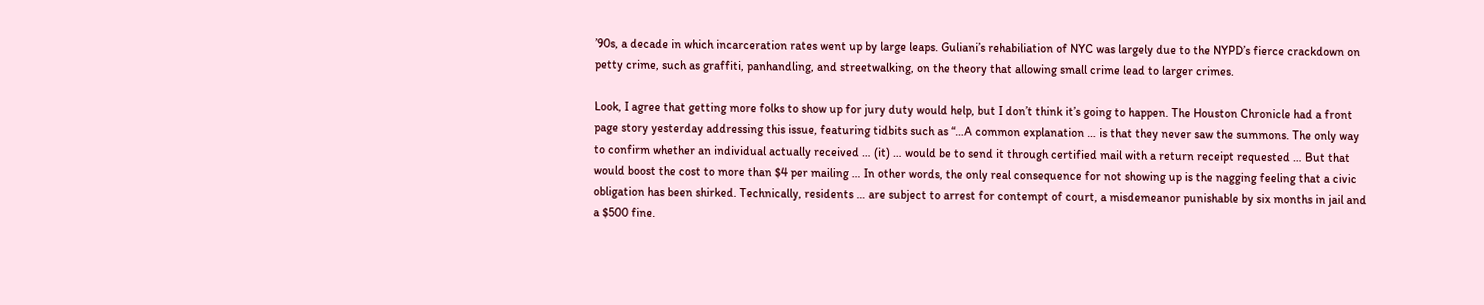’90s, a decade in which incarceration rates went up by large leaps. Guliani’s rehabiliation of NYC was largely due to the NYPD’s fierce crackdown on petty crime, such as graffiti, panhandling, and streetwalking, on the theory that allowing small crime lead to larger crimes.

Look, I agree that getting more folks to show up for jury duty would help, but I don’t think it’s going to happen. The Houston Chronicle had a front page story yesterday addressing this issue, featuring tidbits such as “…A common explanation … is that they never saw the summons. The only way to confirm whether an individual actually received … (it) … would be to send it through certified mail with a return receipt requested … But that would boost the cost to more than $4 per mailing … In other words, the only real consequence for not showing up is the nagging feeling that a civic obligation has been shirked. Technically, residents … are subject to arrest for contempt of court, a misdemeanor punishable by six months in jail and a $500 fine.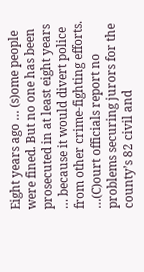Eight years ago … (s)ome people were fined. But no one has been prosecuted in at least eight years … because it would divert police from other crime-fighting efforts. …(C)ourt officials report no problems securing jurors for the county’s 82 civil and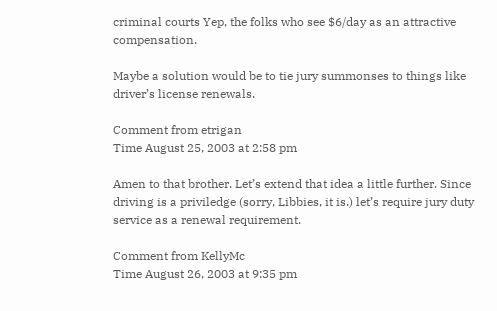criminal courts Yep, the folks who see $6/day as an attractive compensation.

Maybe a solution would be to tie jury summonses to things like driver’s license renewals.

Comment from etrigan
Time August 25, 2003 at 2:58 pm

Amen to that brother. Let’s extend that idea a little further. Since driving is a priviledge (sorry, Libbies, it is.) let’s require jury duty service as a renewal requirement.

Comment from KellyMc
Time August 26, 2003 at 9:35 pm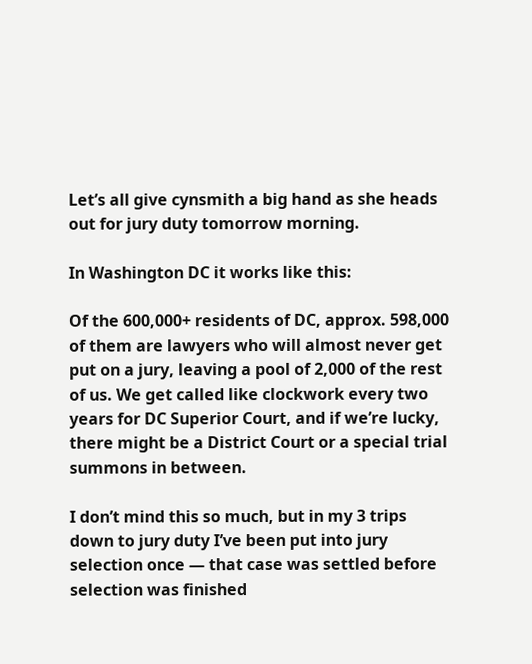Let’s all give cynsmith a big hand as she heads out for jury duty tomorrow morning.

In Washington DC it works like this:

Of the 600,000+ residents of DC, approx. 598,000 of them are lawyers who will almost never get put on a jury, leaving a pool of 2,000 of the rest of us. We get called like clockwork every two years for DC Superior Court, and if we’re lucky, there might be a District Court or a special trial summons in between.

I don’t mind this so much, but in my 3 trips down to jury duty I’ve been put into jury selection once — that case was settled before selection was finished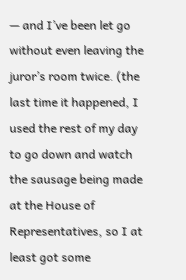— and I’ve been let go without even leaving the juror’s room twice. (the last time it happened, I used the rest of my day to go down and watch the sausage being made at the House of Representatives, so I at least got some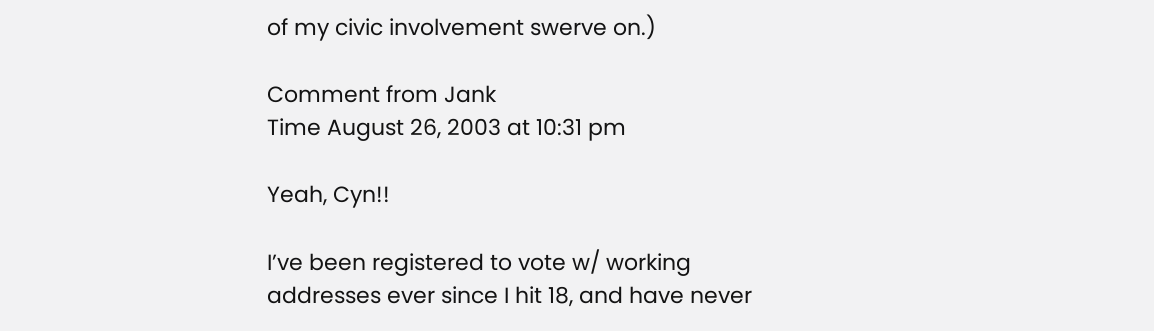of my civic involvement swerve on.)

Comment from Jank
Time August 26, 2003 at 10:31 pm

Yeah, Cyn!!

I’ve been registered to vote w/ working addresses ever since I hit 18, and have never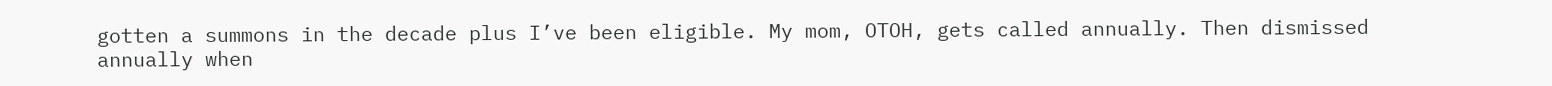gotten a summons in the decade plus I’ve been eligible. My mom, OTOH, gets called annually. Then dismissed annually when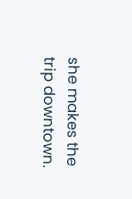she makes the trip downtown.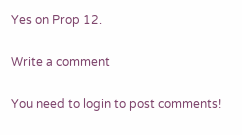Yes on Prop 12.

Write a comment

You need to login to post comments!